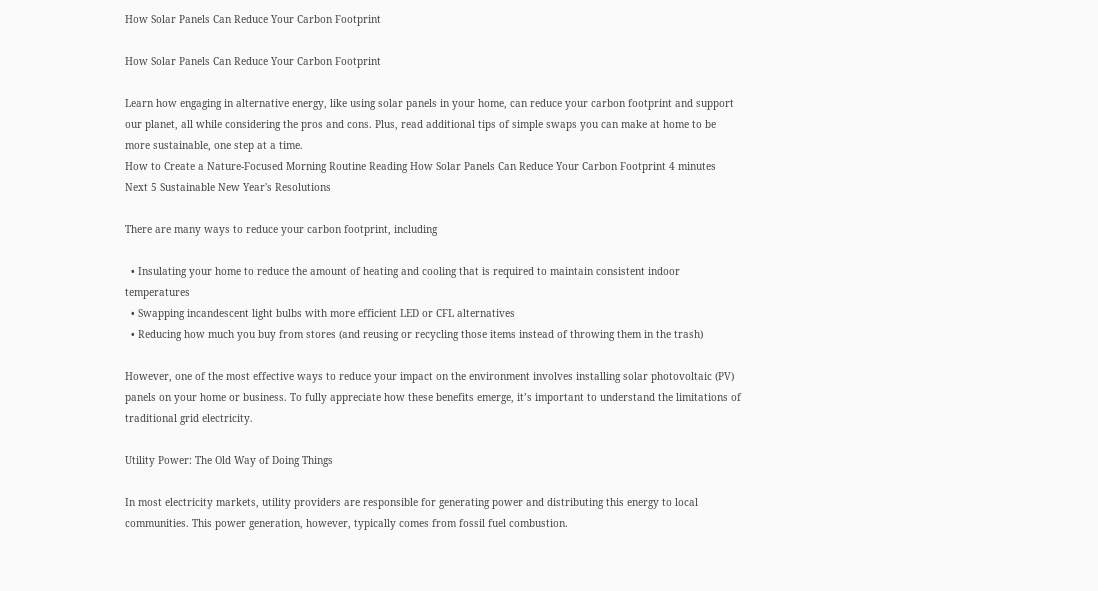How Solar Panels Can Reduce Your Carbon Footprint

How Solar Panels Can Reduce Your Carbon Footprint

Learn how engaging in alternative energy, like using solar panels in your home, can reduce your carbon footprint and support our planet, all while considering the pros and cons. Plus, read additional tips of simple swaps you can make at home to be more sustainable, one step at a time.
How to Create a Nature-Focused Morning Routine Reading How Solar Panels Can Reduce Your Carbon Footprint 4 minutes Next 5 Sustainable New Year's Resolutions

There are many ways to reduce your carbon footprint, including

  • Insulating your home to reduce the amount of heating and cooling that is required to maintain consistent indoor temperatures
  • Swapping incandescent light bulbs with more efficient LED or CFL alternatives
  • Reducing how much you buy from stores (and reusing or recycling those items instead of throwing them in the trash)

However, one of the most effective ways to reduce your impact on the environment involves installing solar photovoltaic (PV) panels on your home or business. To fully appreciate how these benefits emerge, it’s important to understand the limitations of traditional grid electricity.

Utility Power: The Old Way of Doing Things

In most electricity markets, utility providers are responsible for generating power and distributing this energy to local communities. This power generation, however, typically comes from fossil fuel combustion.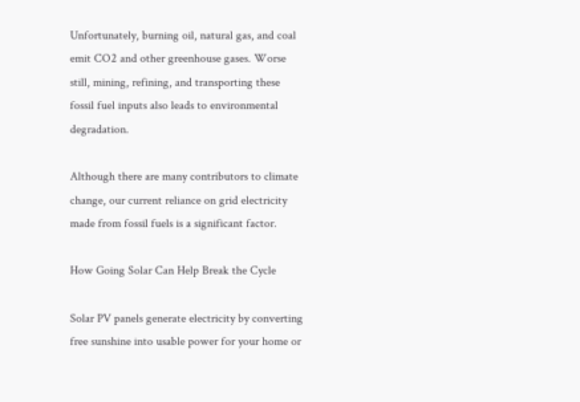Unfortunately, burning oil, natural gas, and coal emit CO2 and other greenhouse gases. Worse still, mining, refining, and transporting these fossil fuel inputs also leads to environmental degradation.

Although there are many contributors to climate change, our current reliance on grid electricity made from fossil fuels is a significant factor.

How Going Solar Can Help Break the Cycle

Solar PV panels generate electricity by converting free sunshine into usable power for your home or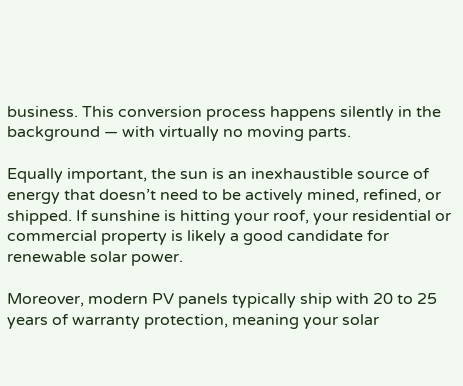business. This conversion process happens silently in the background — with virtually no moving parts.

Equally important, the sun is an inexhaustible source of energy that doesn’t need to be actively mined, refined, or shipped. If sunshine is hitting your roof, your residential or commercial property is likely a good candidate for renewable solar power.

Moreover, modern PV panels typically ship with 20 to 25 years of warranty protection, meaning your solar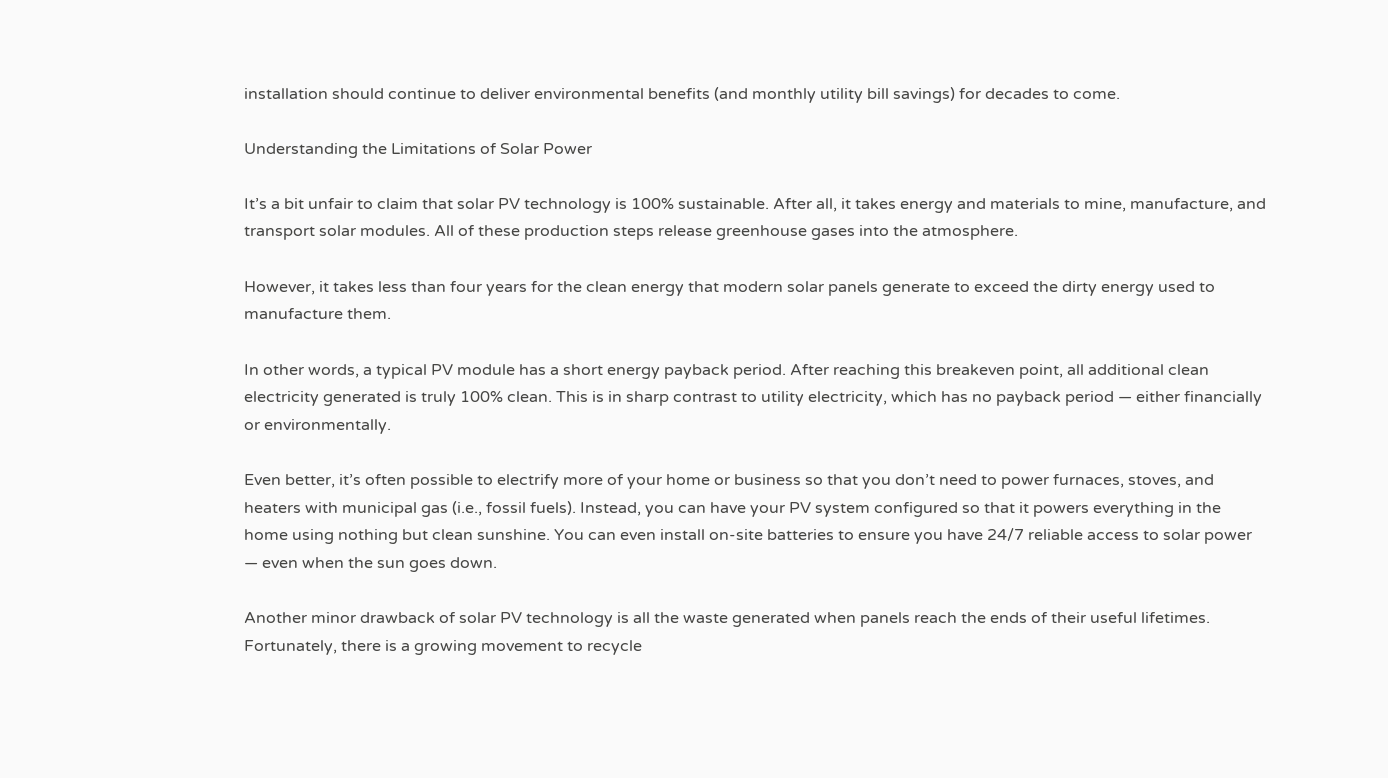installation should continue to deliver environmental benefits (and monthly utility bill savings) for decades to come.

Understanding the Limitations of Solar Power

It’s a bit unfair to claim that solar PV technology is 100% sustainable. After all, it takes energy and materials to mine, manufacture, and transport solar modules. All of these production steps release greenhouse gases into the atmosphere.

However, it takes less than four years for the clean energy that modern solar panels generate to exceed the dirty energy used to manufacture them.

In other words, a typical PV module has a short energy payback period. After reaching this breakeven point, all additional clean electricity generated is truly 100% clean. This is in sharp contrast to utility electricity, which has no payback period — either financially or environmentally.

Even better, it’s often possible to electrify more of your home or business so that you don’t need to power furnaces, stoves, and heaters with municipal gas (i.e., fossil fuels). Instead, you can have your PV system configured so that it powers everything in the home using nothing but clean sunshine. You can even install on-site batteries to ensure you have 24/7 reliable access to solar power — even when the sun goes down.

Another minor drawback of solar PV technology is all the waste generated when panels reach the ends of their useful lifetimes. Fortunately, there is a growing movement to recycle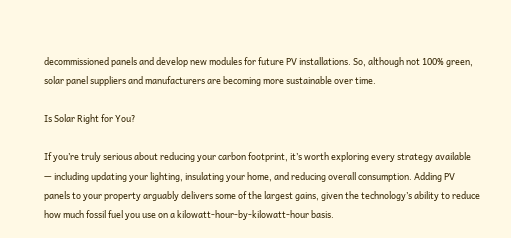decommissioned panels and develop new modules for future PV installations. So, although not 100% green, solar panel suppliers and manufacturers are becoming more sustainable over time.

Is Solar Right for You?

If you’re truly serious about reducing your carbon footprint, it’s worth exploring every strategy available — including updating your lighting, insulating your home, and reducing overall consumption. Adding PV panels to your property arguably delivers some of the largest gains, given the technology’s ability to reduce how much fossil fuel you use on a kilowatt-hour-by-kilowatt-hour basis.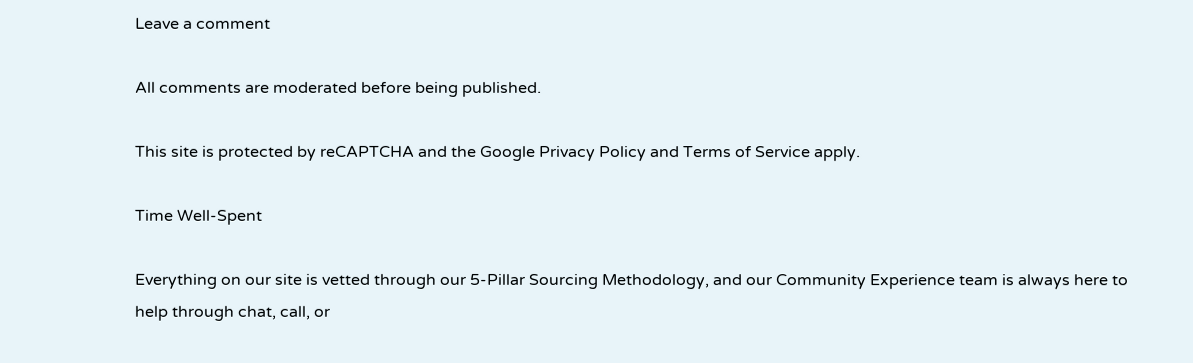Leave a comment

All comments are moderated before being published.

This site is protected by reCAPTCHA and the Google Privacy Policy and Terms of Service apply.

Time Well-Spent

Everything on our site is vetted through our 5-Pillar Sourcing Methodology, and our Community Experience team is always here to help through chat, call, or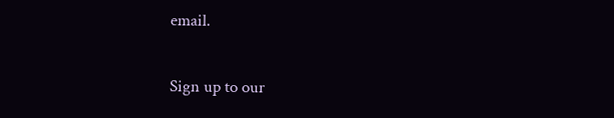email.


Sign up to our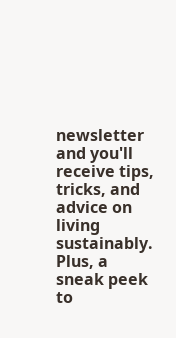newsletter and you'll receive tips, tricks, and advice on living sustainably. Plus, a sneak peek to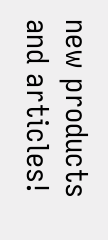new products and articles!